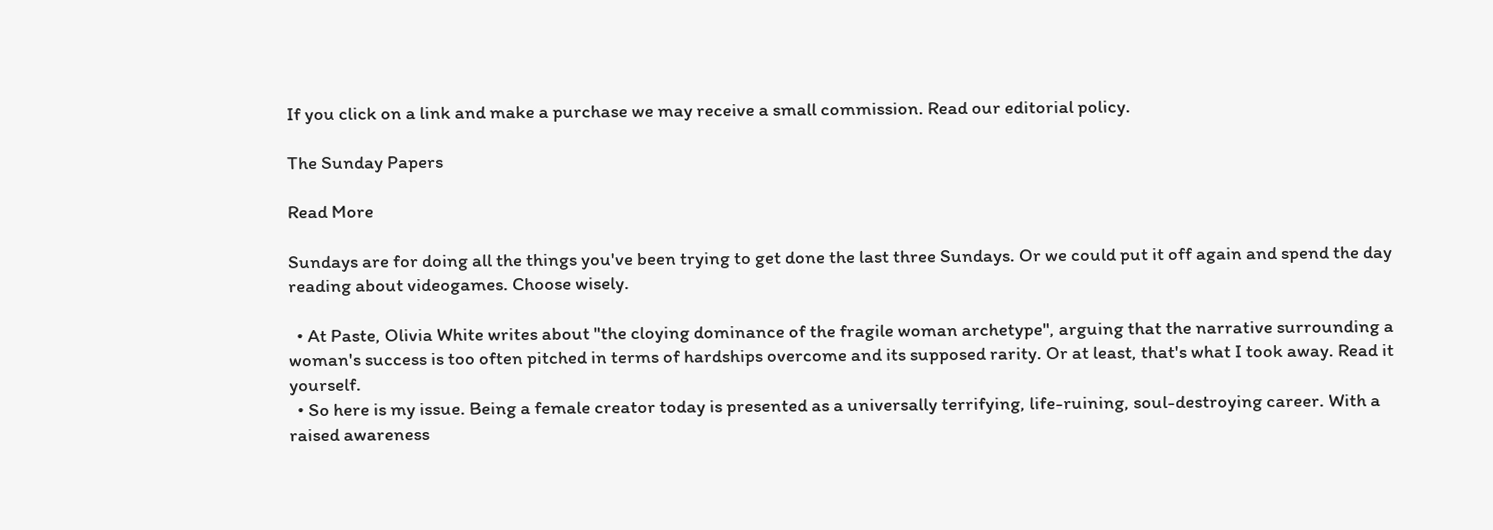If you click on a link and make a purchase we may receive a small commission. Read our editorial policy.

The Sunday Papers

Read More

Sundays are for doing all the things you've been trying to get done the last three Sundays. Or we could put it off again and spend the day reading about videogames. Choose wisely.

  • At Paste, Olivia White writes about "the cloying dominance of the fragile woman archetype", arguing that the narrative surrounding a woman's success is too often pitched in terms of hardships overcome and its supposed rarity. Or at least, that's what I took away. Read it yourself.
  • So here is my issue. Being a female creator today is presented as a universally terrifying, life-ruining, soul-destroying career. With a raised awareness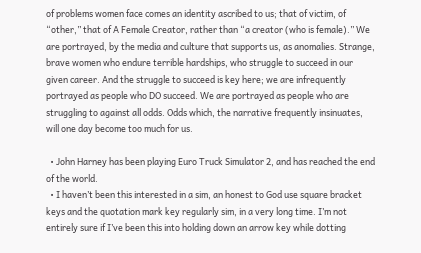of problems women face comes an identity ascribed to us; that of victim, of “other,” that of A Female Creator, rather than “a creator (who is female).” We are portrayed, by the media and culture that supports us, as anomalies. Strange, brave women who endure terrible hardships, who struggle to succeed in our given career. And the struggle to succeed is key here; we are infrequently portrayed as people who DO succeed. We are portrayed as people who are struggling to against all odds. Odds which, the narrative frequently insinuates, will one day become too much for us.

  • John Harney has been playing Euro Truck Simulator 2, and has reached the end of the world.
  • I haven’t been this interested in a sim, an honest to God use square bracket keys and the quotation mark key regularly sim, in a very long time. I’m not entirely sure if I’ve been this into holding down an arrow key while dotting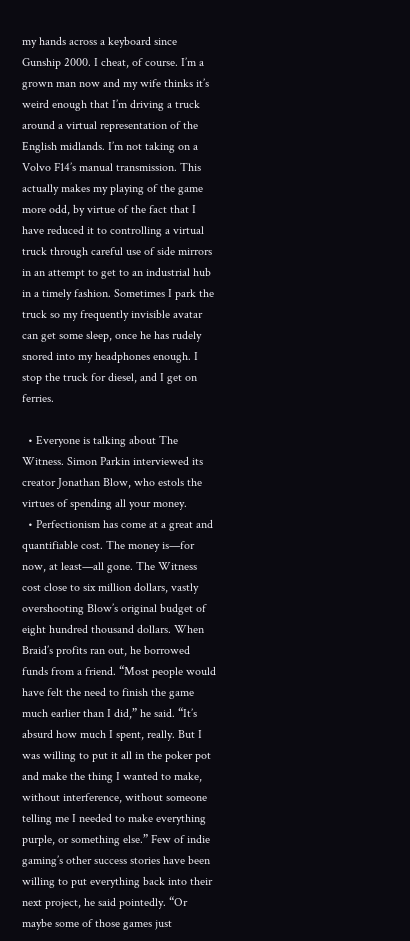my hands across a keyboard since Gunship 2000. I cheat, of course. I’m a grown man now and my wife thinks it’s weird enough that I’m driving a truck around a virtual representation of the English midlands. I’m not taking on a Volvo F14’s manual transmission. This actually makes my playing of the game more odd, by virtue of the fact that I have reduced it to controlling a virtual truck through careful use of side mirrors in an attempt to get to an industrial hub in a timely fashion. Sometimes I park the truck so my frequently invisible avatar can get some sleep, once he has rudely snored into my headphones enough. I stop the truck for diesel, and I get on ferries.

  • Everyone is talking about The Witness. Simon Parkin interviewed its creator Jonathan Blow, who estols the virtues of spending all your money.
  • Perfectionism has come at a great and quantifiable cost. The money is—for now, at least—all gone. The Witness cost close to six million dollars, vastly overshooting Blow’s original budget of eight hundred thousand dollars. When Braid’s profits ran out, he borrowed funds from a friend. “Most people would have felt the need to finish the game much earlier than I did,” he said. “It’s absurd how much I spent, really. But I was willing to put it all in the poker pot and make the thing I wanted to make, without interference, without someone telling me I needed to make everything purple, or something else.” Few of indie gaming’s other success stories have been willing to put everything back into their next project, he said pointedly. “Or maybe some of those games just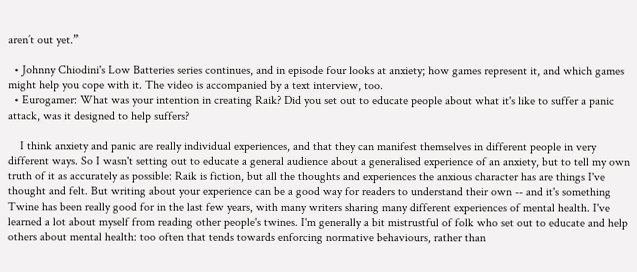aren’t out yet.”

  • Johnny Chiodini's Low Batteries series continues, and in episode four looks at anxiety; how games represent it, and which games might help you cope with it. The video is accompanied by a text interview, too.
  • Eurogamer: What was your intention in creating Raik? Did you set out to educate people about what it's like to suffer a panic attack, was it designed to help suffers?

    I think anxiety and panic are really individual experiences, and that they can manifest themselves in different people in very different ways. So I wasn't setting out to educate a general audience about a generalised experience of an anxiety, but to tell my own truth of it as accurately as possible: Raik is fiction, but all the thoughts and experiences the anxious character has are things I've thought and felt. But writing about your experience can be a good way for readers to understand their own -- and it's something Twine has been really good for in the last few years, with many writers sharing many different experiences of mental health. I've learned a lot about myself from reading other people's twines. I'm generally a bit mistrustful of folk who set out to educate and help others about mental health: too often that tends towards enforcing normative behaviours, rather than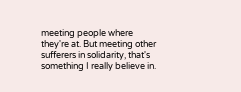meeting people where they're at. But meeting other sufferers in solidarity, that's something I really believe in.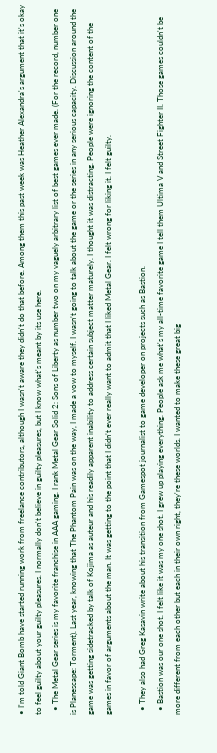• I'm told Giant Bomb have started running work from freelance contributors, although I wasn't aware they didn't do that before. Among them this past week was Heather Alexandra's argument that it's okay to feel guilty about your guilty pleasures. I normally don't believe in guilty pleasures, but I know what's meant by its use here.
  • The Metal Gear series is my favorite franchise in AAA gaming. I rank Metal Gear Solid 2: Sons of Liberty as number two on my vaguely arbitrary list of best games ever made. (For the record, number one is Planescape: Torment). Last year, knowing that The Phantom Pain was on the way, I made a vow to myself. I wasn’t going to talk about the game or the series in any serious capacity. Discussion around the game was getting sidetracked by talk of Kojima as auteur and his readily apparent inability to address certain subject matter maturely. I thought it was distracting. People were ignoring the content of the games in favor of arguments about the man. It was getting to the point that I didn’t ever really want to admit that I liked Metal Gear. I felt wrong for liking it. I felt guilty.

  • They also had Greg Kasavin write about his transition from Gamespot journalist to game developer on projects such as Bastion.
  • Bastion was our one shot. I felt like it was my one shot. I grew up playing everything. People ask me what's my all-time favorite game I tell them Ultima V and Street Fighter II. Those games couldn't be more different from each other but each in their own right, they're these worlds. I wanted to make these great big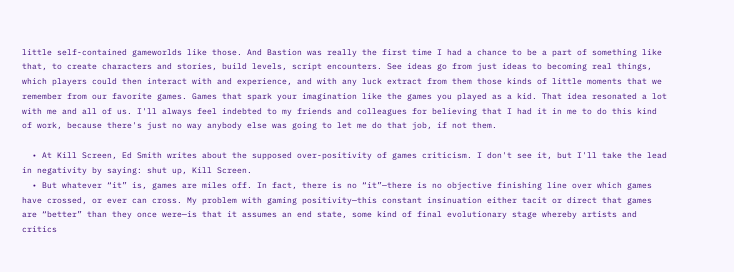little self-contained gameworlds like those. And Bastion was really the first time I had a chance to be a part of something like that, to create characters and stories, build levels, script encounters. See ideas go from just ideas to becoming real things, which players could then interact with and experience, and with any luck extract from them those kinds of little moments that we remember from our favorite games. Games that spark your imagination like the games you played as a kid. That idea resonated a lot with me and all of us. I'll always feel indebted to my friends and colleagues for believing that I had it in me to do this kind of work, because there's just no way anybody else was going to let me do that job, if not them.

  • At Kill Screen, Ed Smith writes about the supposed over-positivity of games criticism. I don't see it, but I'll take the lead in negativity by saying: shut up, Kill Screen.
  • But whatever “it” is, games are miles off. In fact, there is no “it”—there is no objective finishing line over which games have crossed, or ever can cross. My problem with gaming positivity—this constant insinuation either tacit or direct that games are “better” than they once were—is that it assumes an end state, some kind of final evolutionary stage whereby artists and critics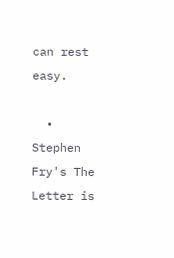can rest easy.

  • Stephen Fry's The Letter is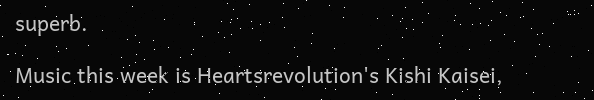superb.

Music this week is Heartsrevolution's Kishi Kaisei,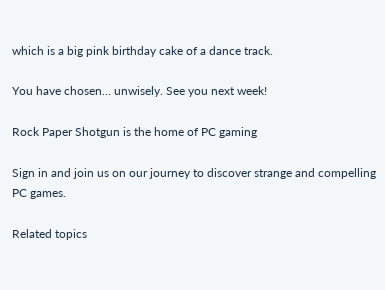which is a big pink birthday cake of a dance track.

You have chosen… unwisely. See you next week!

Rock Paper Shotgun is the home of PC gaming

Sign in and join us on our journey to discover strange and compelling PC games.

Related topics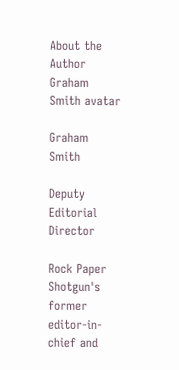About the Author
Graham Smith avatar

Graham Smith

Deputy Editorial Director

Rock Paper Shotgun's former editor-in-chief and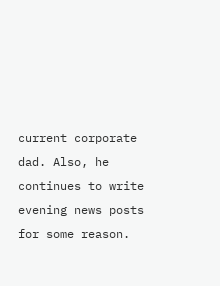current corporate dad. Also, he continues to write evening news posts for some reason.